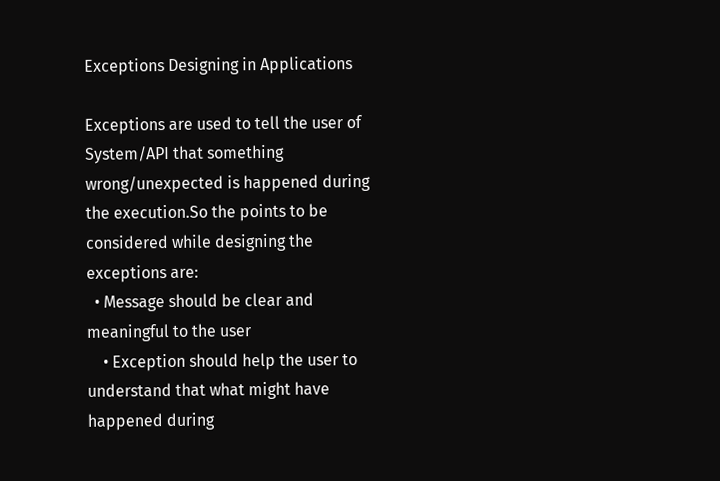Exceptions Designing in Applications

Exceptions are used to tell the user of System/API that something wrong/unexpected is happened during the execution.So the points to be considered while designing the exceptions are:
  • Message should be clear and meaningful to the user
    • Exception should help the user to understand that what might have happened during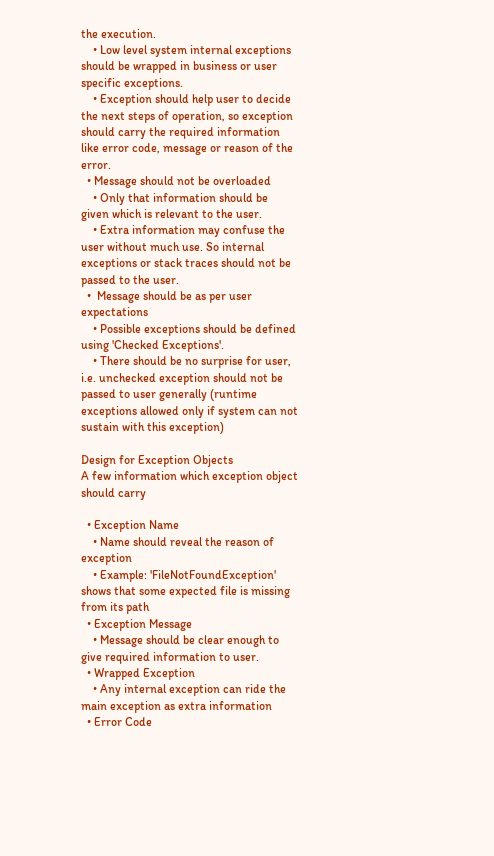the execution.
    • Low level system internal exceptions should be wrapped in business or user specific exceptions.
    • Exception should help user to decide the next steps of operation, so exception should carry the required information like error code, message or reason of the error.
  • Message should not be overloaded
    • Only that information should be given which is relevant to the user.
    • Extra information may confuse the user without much use. So internal exceptions or stack traces should not be passed to the user.
  •  Message should be as per user expectations
    • Possible exceptions should be defined using 'Checked Exceptions'.
    • There should be no surprise for user, i.e. unchecked exception should not be passed to user generally (runtime exceptions allowed only if system can not sustain with this exception)

Design for Exception Objects
A few information which exception object should carry

  • Exception Name
    • Name should reveal the reason of exception
    • Example: 'FileNotFoundException' shows that some expected file is missing from its path
  • Exception Message
    • Message should be clear enough to give required information to user.
  • Wrapped Exception
    • Any internal exception can ride the main exception as extra information
  • Error Code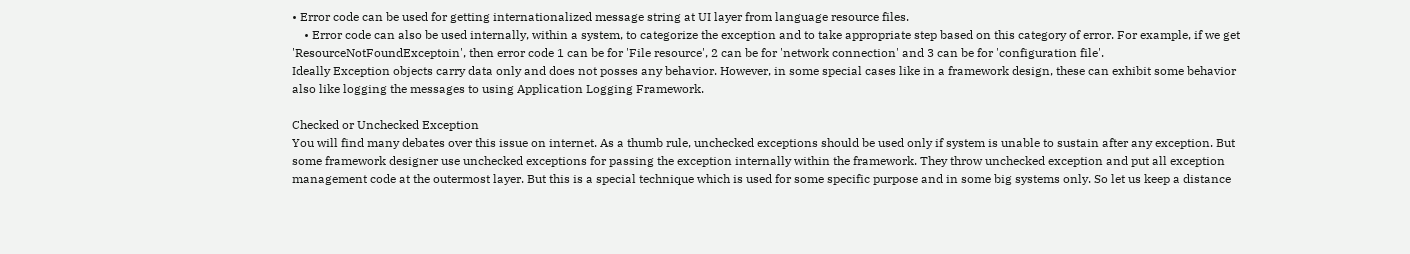• Error code can be used for getting internationalized message string at UI layer from language resource files.
    • Error code can also be used internally, within a system, to categorize the exception and to take appropriate step based on this category of error. For example, if we get 'ResourceNotFoundExceptoin', then error code 1 can be for 'File resource', 2 can be for 'network connection' and 3 can be for 'configuration file'.
Ideally Exception objects carry data only and does not posses any behavior. However, in some special cases like in a framework design, these can exhibit some behavior also like logging the messages to using Application Logging Framework.

Checked or Unchecked Exception
You will find many debates over this issue on internet. As a thumb rule, unchecked exceptions should be used only if system is unable to sustain after any exception. But some framework designer use unchecked exceptions for passing the exception internally within the framework. They throw unchecked exception and put all exception management code at the outermost layer. But this is a special technique which is used for some specific purpose and in some big systems only. So let us keep a distance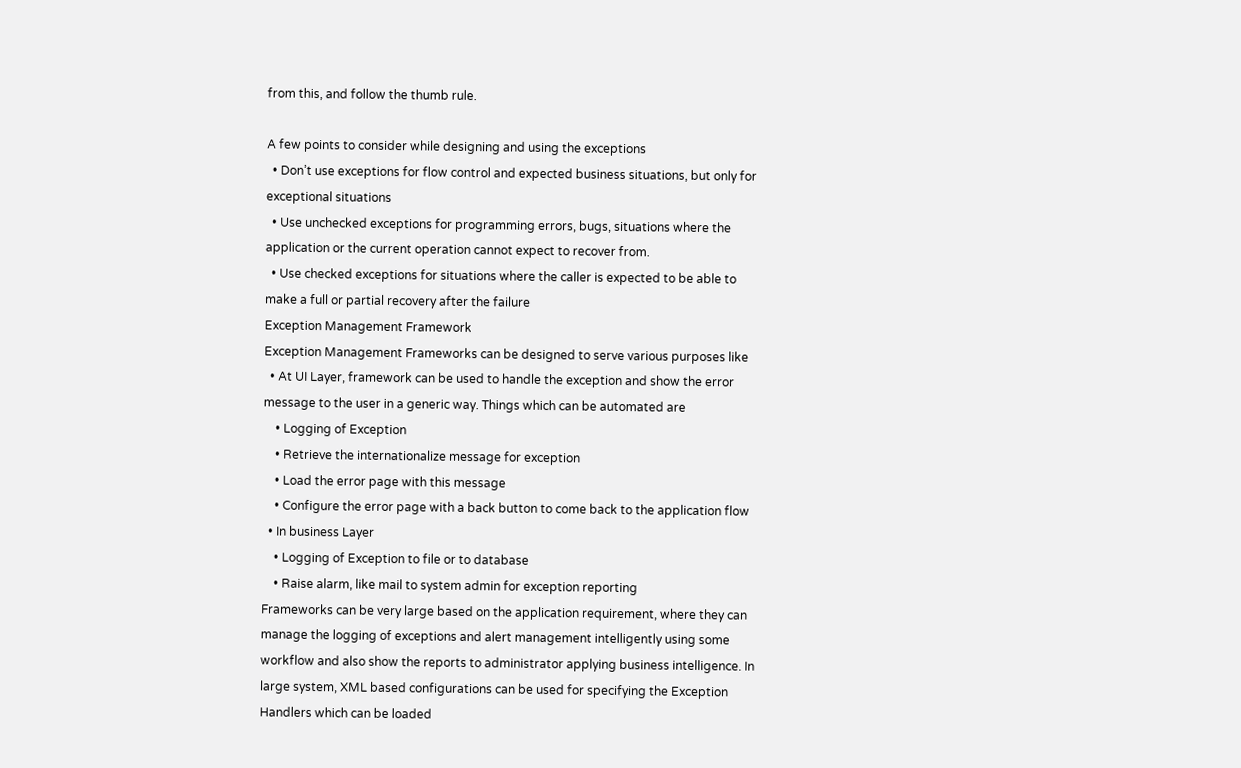from this, and follow the thumb rule.

A few points to consider while designing and using the exceptions
  • Don’t use exceptions for flow control and expected business situations, but only for exceptional situations
  • Use unchecked exceptions for programming errors, bugs, situations where the application or the current operation cannot expect to recover from.
  • Use checked exceptions for situations where the caller is expected to be able to make a full or partial recovery after the failure
Exception Management Framework
Exception Management Frameworks can be designed to serve various purposes like
  • At UI Layer, framework can be used to handle the exception and show the error message to the user in a generic way. Things which can be automated are
    • Logging of Exception
    • Retrieve the internationalize message for exception
    • Load the error page with this message
    • Configure the error page with a back button to come back to the application flow
  • In business Layer
    • Logging of Exception to file or to database
    • Raise alarm, like mail to system admin for exception reporting
Frameworks can be very large based on the application requirement, where they can manage the logging of exceptions and alert management intelligently using some workflow and also show the reports to administrator applying business intelligence. In large system, XML based configurations can be used for specifying the Exception Handlers which can be loaded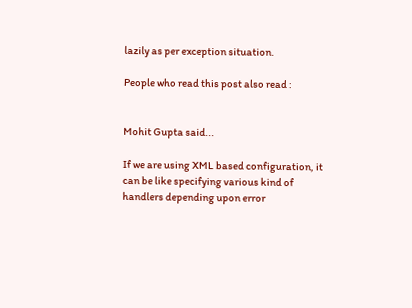lazily as per exception situation.

People who read this post also read :


Mohit Gupta said...

If we are using XML based configuration, it can be like specifying various kind of handlers depending upon error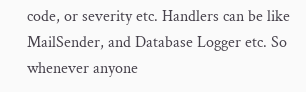code, or severity etc. Handlers can be like MailSender, and Database Logger etc. So whenever anyone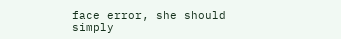face error, she should simply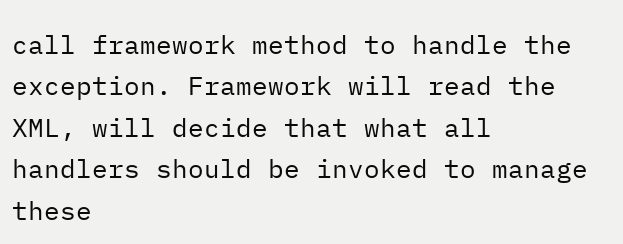call framework method to handle the exception. Framework will read the XML, will decide that what all handlers should be invoked to manage these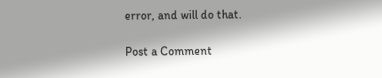error, and will do that.

Post a Comment